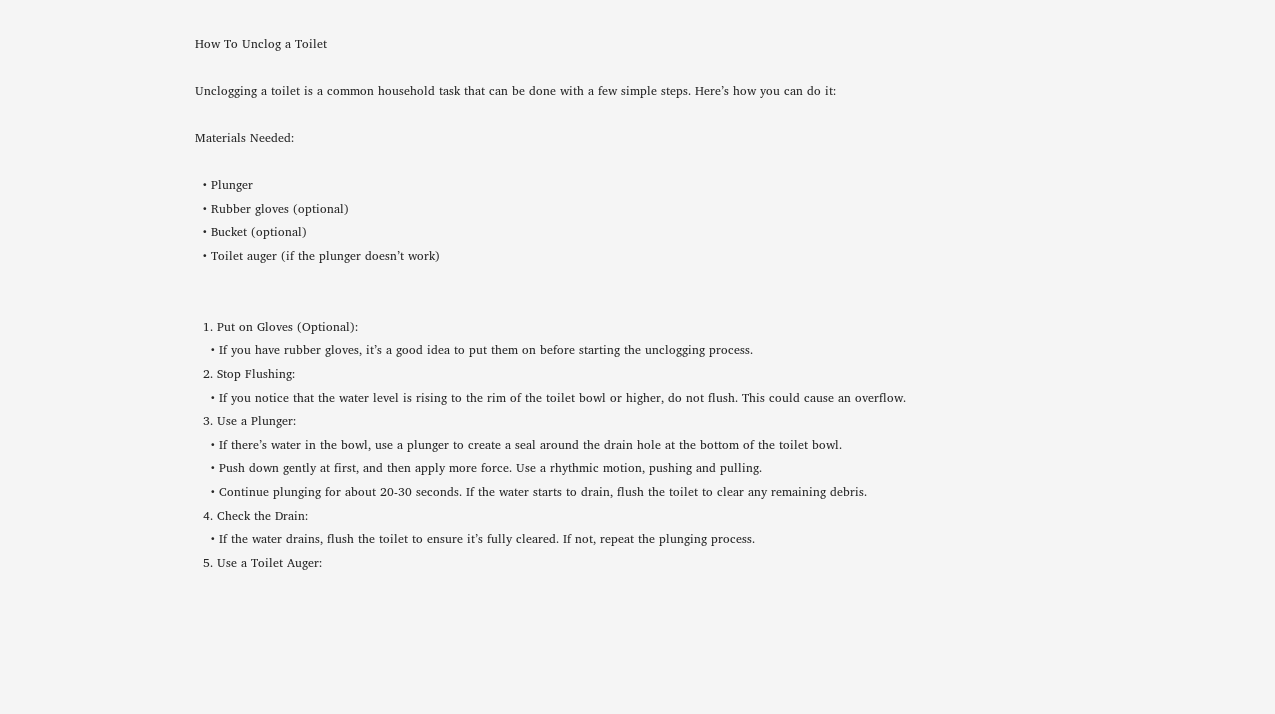How To Unclog a Toilet

Unclogging a toilet is a common household task that can be done with a few simple steps. Here’s how you can do it:

Materials Needed:

  • Plunger
  • Rubber gloves (optional)
  • Bucket (optional)
  • Toilet auger (if the plunger doesn’t work)


  1. Put on Gloves (Optional):
    • If you have rubber gloves, it’s a good idea to put them on before starting the unclogging process.
  2. Stop Flushing:
    • If you notice that the water level is rising to the rim of the toilet bowl or higher, do not flush. This could cause an overflow.
  3. Use a Plunger:
    • If there’s water in the bowl, use a plunger to create a seal around the drain hole at the bottom of the toilet bowl.
    • Push down gently at first, and then apply more force. Use a rhythmic motion, pushing and pulling.
    • Continue plunging for about 20-30 seconds. If the water starts to drain, flush the toilet to clear any remaining debris.
  4. Check the Drain:
    • If the water drains, flush the toilet to ensure it’s fully cleared. If not, repeat the plunging process.
  5. Use a Toilet Auger: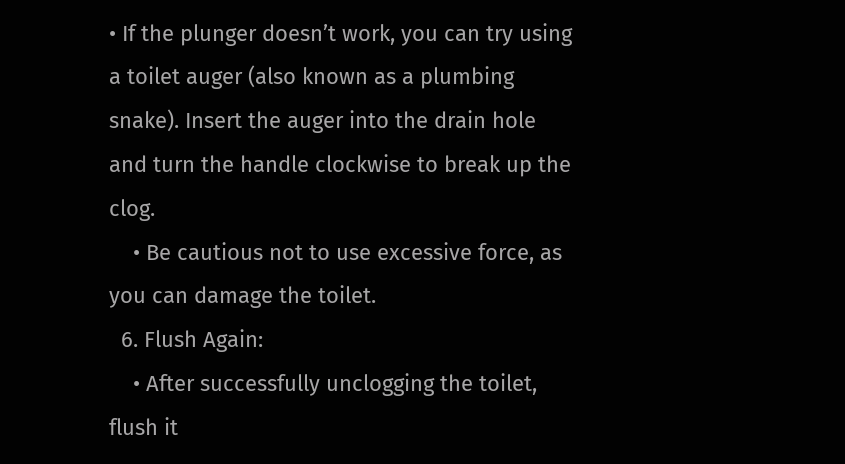• If the plunger doesn’t work, you can try using a toilet auger (also known as a plumbing snake). Insert the auger into the drain hole and turn the handle clockwise to break up the clog.
    • Be cautious not to use excessive force, as you can damage the toilet.
  6. Flush Again:
    • After successfully unclogging the toilet, flush it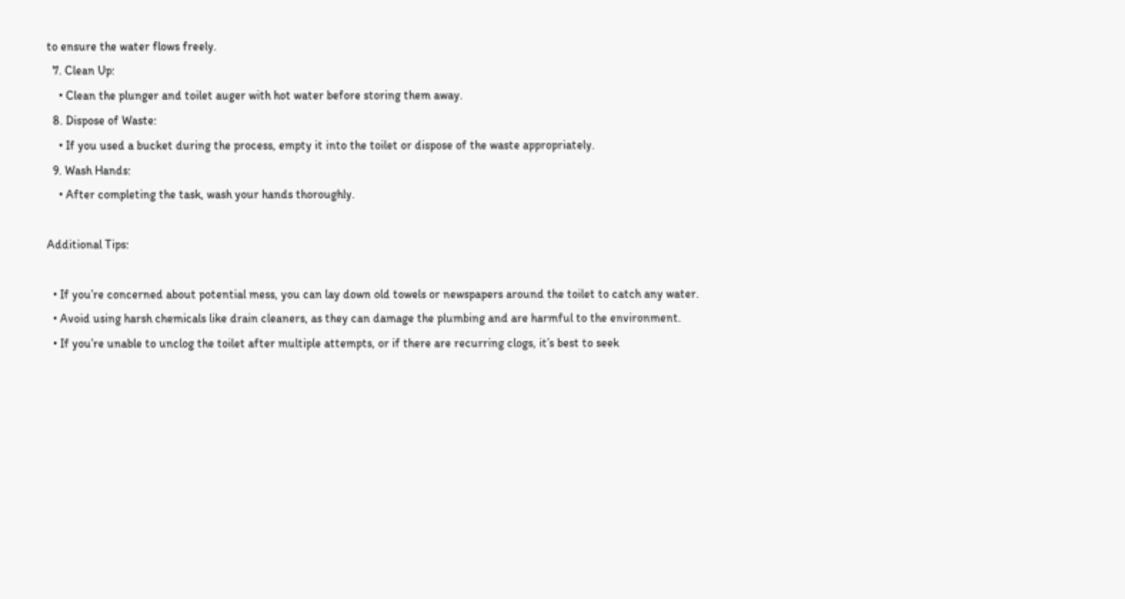to ensure the water flows freely.
  7. Clean Up:
    • Clean the plunger and toilet auger with hot water before storing them away.
  8. Dispose of Waste:
    • If you used a bucket during the process, empty it into the toilet or dispose of the waste appropriately.
  9. Wash Hands:
    • After completing the task, wash your hands thoroughly.

Additional Tips:

  • If you’re concerned about potential mess, you can lay down old towels or newspapers around the toilet to catch any water.
  • Avoid using harsh chemicals like drain cleaners, as they can damage the plumbing and are harmful to the environment.
  • If you’re unable to unclog the toilet after multiple attempts, or if there are recurring clogs, it’s best to seek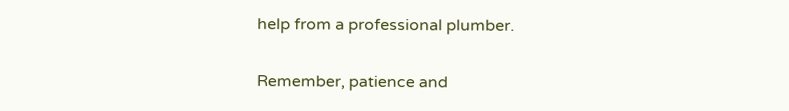help from a professional plumber.

Remember, patience and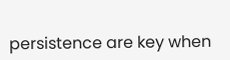persistence are key when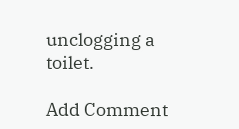unclogging a toilet.

Add Comment